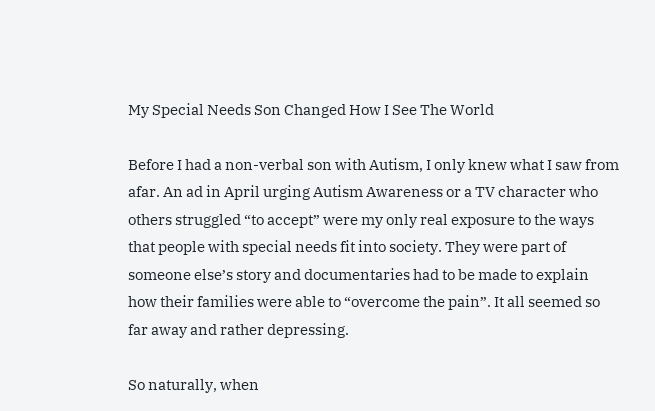My Special Needs Son Changed How I See The World

Before I had a non-verbal son with Autism, I only knew what I saw from afar. An ad in April urging Autism Awareness or a TV character who others struggled “to accept” were my only real exposure to the ways that people with special needs fit into society. They were part of someone else’s story and documentaries had to be made to explain how their families were able to “overcome the pain”. It all seemed so far away and rather depressing.

So naturally, when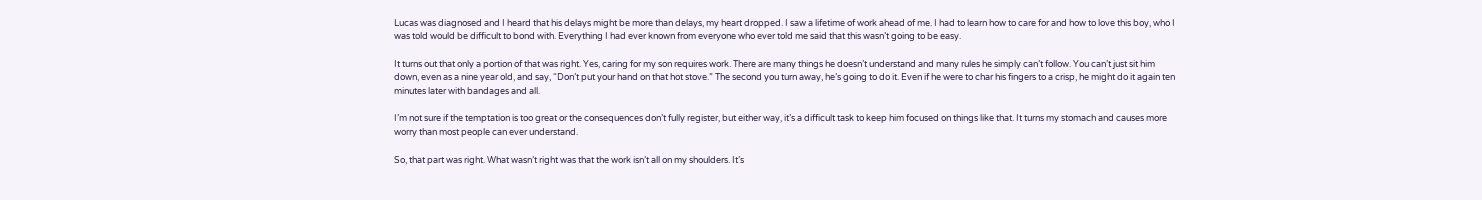Lucas was diagnosed and I heard that his delays might be more than delays, my heart dropped. I saw a lifetime of work ahead of me. I had to learn how to care for and how to love this boy, who I was told would be difficult to bond with. Everything I had ever known from everyone who ever told me said that this wasn’t going to be easy.

It turns out that only a portion of that was right. Yes, caring for my son requires work. There are many things he doesn’t understand and many rules he simply can’t follow. You can’t just sit him down, even as a nine year old, and say, “Don’t put your hand on that hot stove.” The second you turn away, he’s going to do it. Even if he were to char his fingers to a crisp, he might do it again ten minutes later with bandages and all.

I’m not sure if the temptation is too great or the consequences don’t fully register, but either way, it’s a difficult task to keep him focused on things like that. It turns my stomach and causes more worry than most people can ever understand.

So, that part was right. What wasn’t right was that the work isn’t all on my shoulders. It’s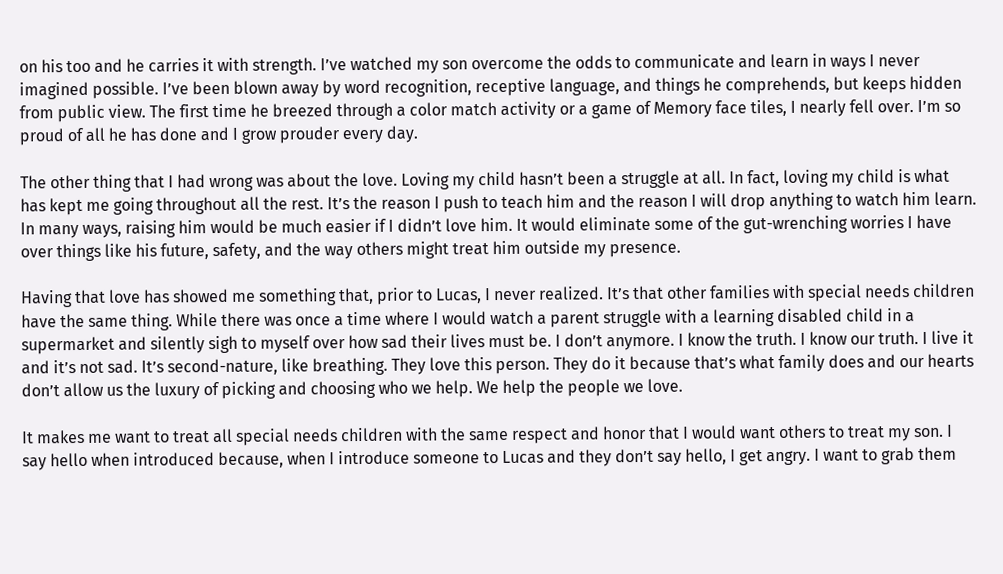on his too and he carries it with strength. I’ve watched my son overcome the odds to communicate and learn in ways I never imagined possible. I’ve been blown away by word recognition, receptive language, and things he comprehends, but keeps hidden from public view. The first time he breezed through a color match activity or a game of Memory face tiles, I nearly fell over. I’m so proud of all he has done and I grow prouder every day.

The other thing that I had wrong was about the love. Loving my child hasn’t been a struggle at all. In fact, loving my child is what has kept me going throughout all the rest. It’s the reason I push to teach him and the reason I will drop anything to watch him learn. In many ways, raising him would be much easier if I didn’t love him. It would eliminate some of the gut-wrenching worries I have over things like his future, safety, and the way others might treat him outside my presence.

Having that love has showed me something that, prior to Lucas, I never realized. It’s that other families with special needs children have the same thing. While there was once a time where I would watch a parent struggle with a learning disabled child in a supermarket and silently sigh to myself over how sad their lives must be. I don’t anymore. I know the truth. I know our truth. I live it and it’s not sad. It’s second-nature, like breathing. They love this person. They do it because that’s what family does and our hearts don’t allow us the luxury of picking and choosing who we help. We help the people we love.

It makes me want to treat all special needs children with the same respect and honor that I would want others to treat my son. I say hello when introduced because, when I introduce someone to Lucas and they don’t say hello, I get angry. I want to grab them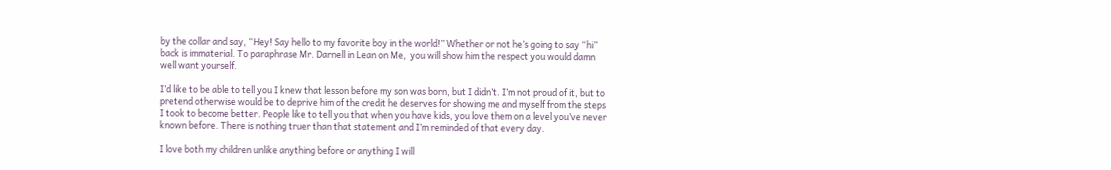by the collar and say, “Hey! Say hello to my favorite boy in the world!” Whether or not he’s going to say “hi” back is immaterial. To paraphrase Mr. Darnell in Lean on Me,  you will show him the respect you would damn well want yourself.

I’d like to be able to tell you I knew that lesson before my son was born, but I didn’t. I’m not proud of it, but to pretend otherwise would be to deprive him of the credit he deserves for showing me and myself from the steps I took to become better. People like to tell you that when you have kids, you love them on a level you’ve never known before. There is nothing truer than that statement and I’m reminded of that every day.

I love both my children unlike anything before or anything I will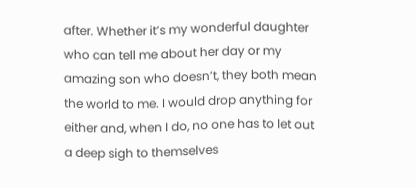after. Whether it’s my wonderful daughter who can tell me about her day or my amazing son who doesn’t, they both mean the world to me. I would drop anything for either and, when I do, no one has to let out a deep sigh to themselves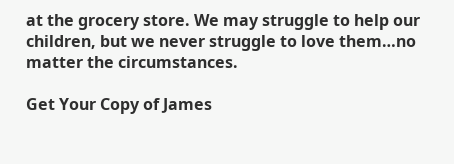at the grocery store. We may struggle to help our children, but we never struggle to love them…no matter the circumstances.

Get Your Copy of James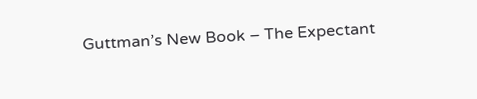Guttman’s New Book – The Expectant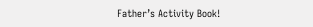Father’s Activity Book!